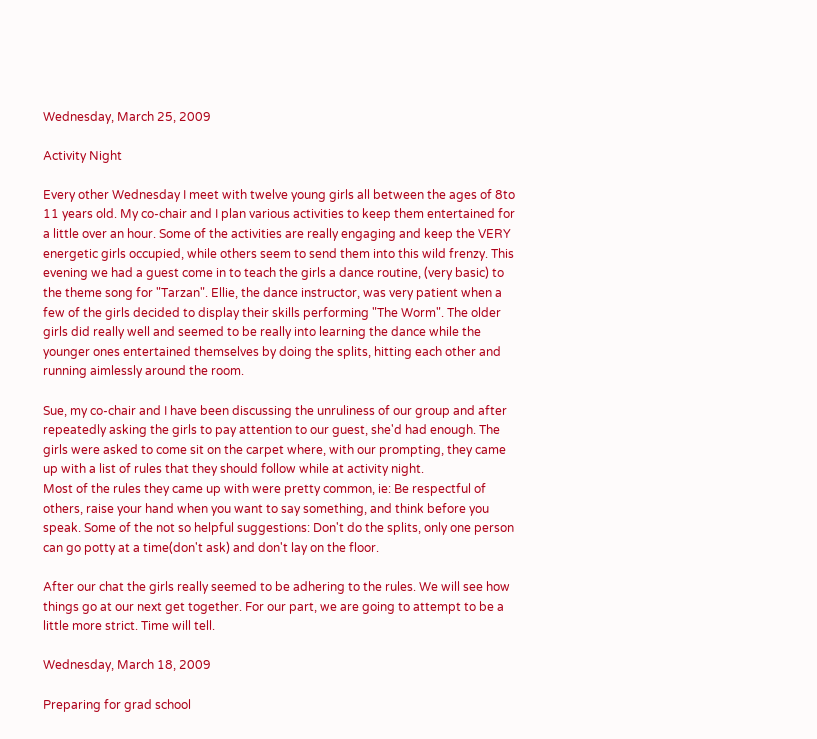Wednesday, March 25, 2009

Activity Night

Every other Wednesday I meet with twelve young girls all between the ages of 8to 11 years old. My co-chair and I plan various activities to keep them entertained for a little over an hour. Some of the activities are really engaging and keep the VERY energetic girls occupied, while others seem to send them into this wild frenzy. This evening we had a guest come in to teach the girls a dance routine, (very basic) to the theme song for "Tarzan". Ellie, the dance instructor, was very patient when a few of the girls decided to display their skills performing "The Worm". The older girls did really well and seemed to be really into learning the dance while the younger ones entertained themselves by doing the splits, hitting each other and running aimlessly around the room.

Sue, my co-chair and I have been discussing the unruliness of our group and after repeatedly asking the girls to pay attention to our guest, she'd had enough. The girls were asked to come sit on the carpet where, with our prompting, they came up with a list of rules that they should follow while at activity night.
Most of the rules they came up with were pretty common, ie: Be respectful of others, raise your hand when you want to say something, and think before you speak. Some of the not so helpful suggestions: Don't do the splits, only one person can go potty at a time(don't ask) and don't lay on the floor.

After our chat the girls really seemed to be adhering to the rules. We will see how things go at our next get together. For our part, we are going to attempt to be a little more strict. Time will tell.

Wednesday, March 18, 2009

Preparing for grad school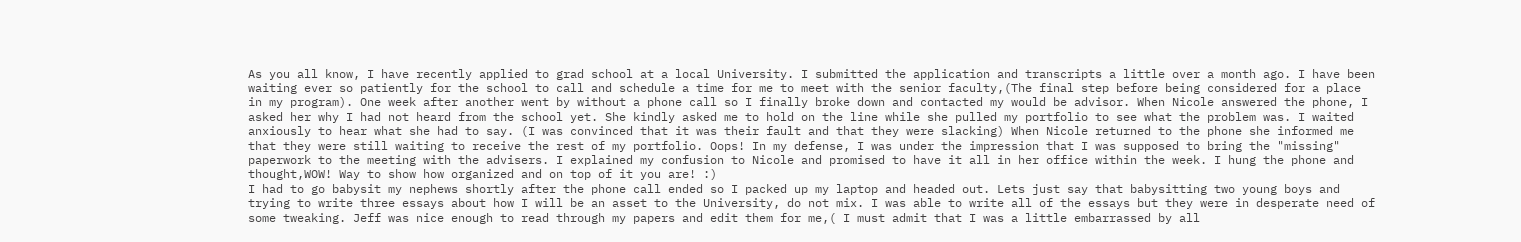As you all know, I have recently applied to grad school at a local University. I submitted the application and transcripts a little over a month ago. I have been waiting ever so patiently for the school to call and schedule a time for me to meet with the senior faculty,(The final step before being considered for a place in my program). One week after another went by without a phone call so I finally broke down and contacted my would be advisor. When Nicole answered the phone, I asked her why I had not heard from the school yet. She kindly asked me to hold on the line while she pulled my portfolio to see what the problem was. I waited anxiously to hear what she had to say. (I was convinced that it was their fault and that they were slacking) When Nicole returned to the phone she informed me that they were still waiting to receive the rest of my portfolio. Oops! In my defense, I was under the impression that I was supposed to bring the "missing" paperwork to the meeting with the advisers. I explained my confusion to Nicole and promised to have it all in her office within the week. I hung the phone and thought,WOW! Way to show how organized and on top of it you are! :)
I had to go babysit my nephews shortly after the phone call ended so I packed up my laptop and headed out. Lets just say that babysitting two young boys and trying to write three essays about how I will be an asset to the University, do not mix. I was able to write all of the essays but they were in desperate need of some tweaking. Jeff was nice enough to read through my papers and edit them for me,( I must admit that I was a little embarrassed by all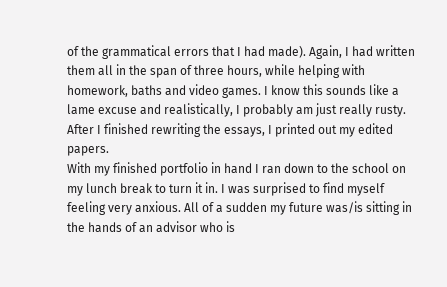of the grammatical errors that I had made). Again, I had written them all in the span of three hours, while helping with homework, baths and video games. I know this sounds like a lame excuse and realistically, I probably am just really rusty. After I finished rewriting the essays, I printed out my edited papers.
With my finished portfolio in hand I ran down to the school on my lunch break to turn it in. I was surprised to find myself feeling very anxious. All of a sudden my future was/is sitting in the hands of an advisor who is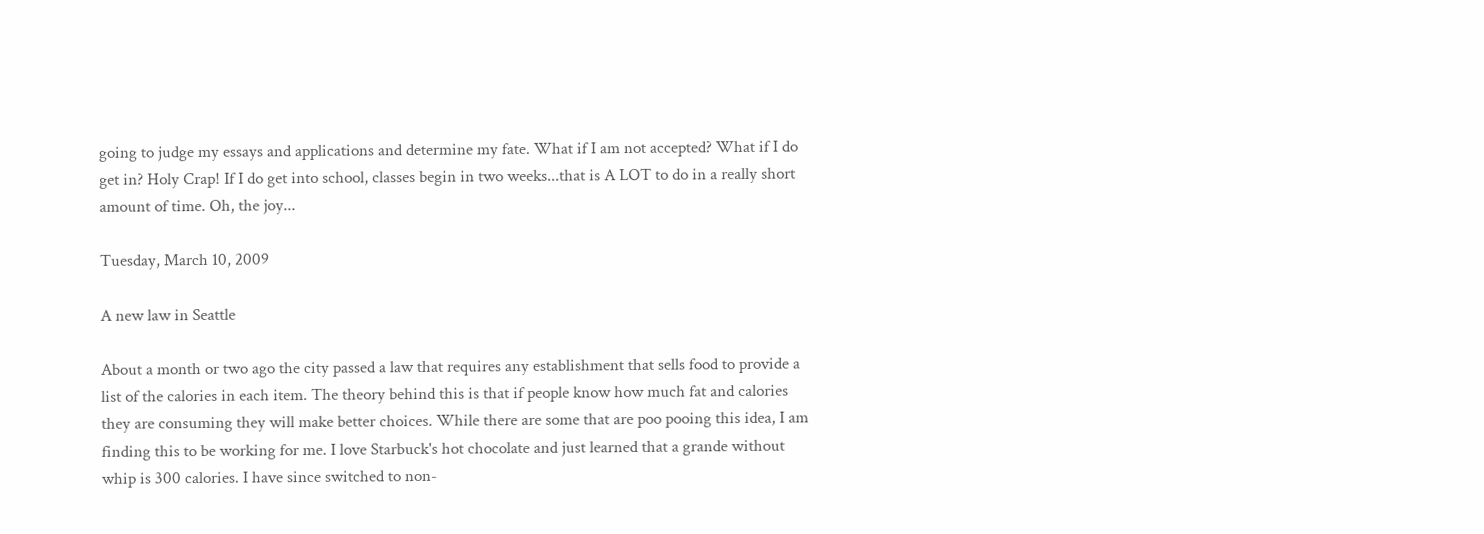going to judge my essays and applications and determine my fate. What if I am not accepted? What if I do get in? Holy Crap! If I do get into school, classes begin in two weeks...that is A LOT to do in a really short amount of time. Oh, the joy...

Tuesday, March 10, 2009

A new law in Seattle

About a month or two ago the city passed a law that requires any establishment that sells food to provide a list of the calories in each item. The theory behind this is that if people know how much fat and calories they are consuming they will make better choices. While there are some that are poo pooing this idea, I am finding this to be working for me. I love Starbuck's hot chocolate and just learned that a grande without whip is 300 calories. I have since switched to non-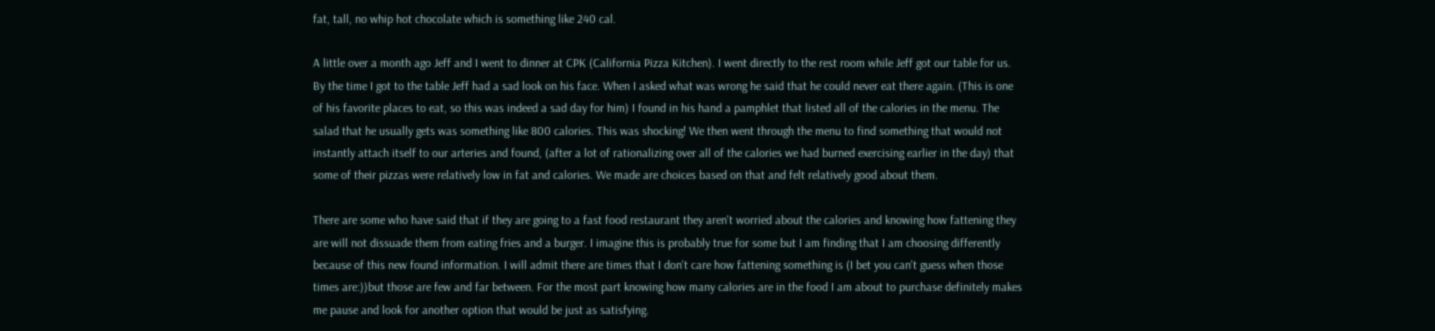fat, tall, no whip hot chocolate which is something like 240 cal.

A little over a month ago Jeff and I went to dinner at CPK (California Pizza Kitchen). I went directly to the rest room while Jeff got our table for us. By the time I got to the table Jeff had a sad look on his face. When I asked what was wrong he said that he could never eat there again. (This is one of his favorite places to eat, so this was indeed a sad day for him) I found in his hand a pamphlet that listed all of the calories in the menu. The salad that he usually gets was something like 800 calories. This was shocking! We then went through the menu to find something that would not instantly attach itself to our arteries and found, (after a lot of rationalizing over all of the calories we had burned exercising earlier in the day) that some of their pizzas were relatively low in fat and calories. We made are choices based on that and felt relatively good about them.

There are some who have said that if they are going to a fast food restaurant they aren't worried about the calories and knowing how fattening they are will not dissuade them from eating fries and a burger. I imagine this is probably true for some but I am finding that I am choosing differently because of this new found information. I will admit there are times that I don't care how fattening something is (I bet you can't guess when those times are:))but those are few and far between. For the most part knowing how many calories are in the food I am about to purchase definitely makes me pause and look for another option that would be just as satisfying.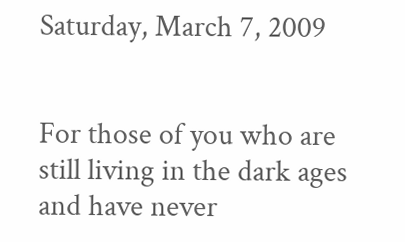Saturday, March 7, 2009


For those of you who are still living in the dark ages and have never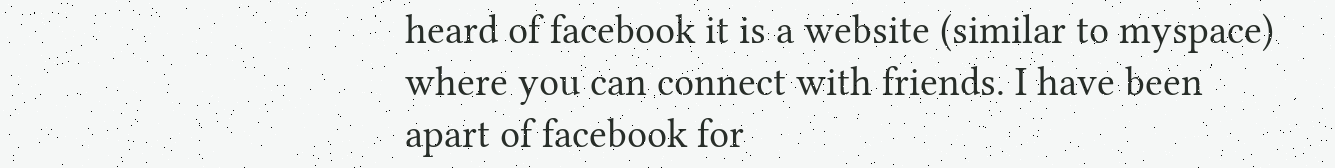heard of facebook it is a website (similar to myspace) where you can connect with friends. I have been apart of facebook for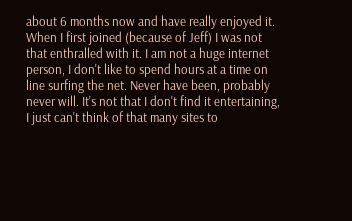about 6 months now and have really enjoyed it. When I first joined (because of Jeff) I was not that enthralled with it. I am not a huge internet person, I don't like to spend hours at a time on line surfing the net. Never have been, probably never will. It's not that I don't find it entertaining, I just can't think of that many sites to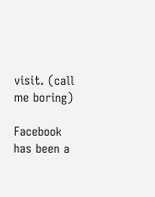visit. (call me boring)

Facebook has been a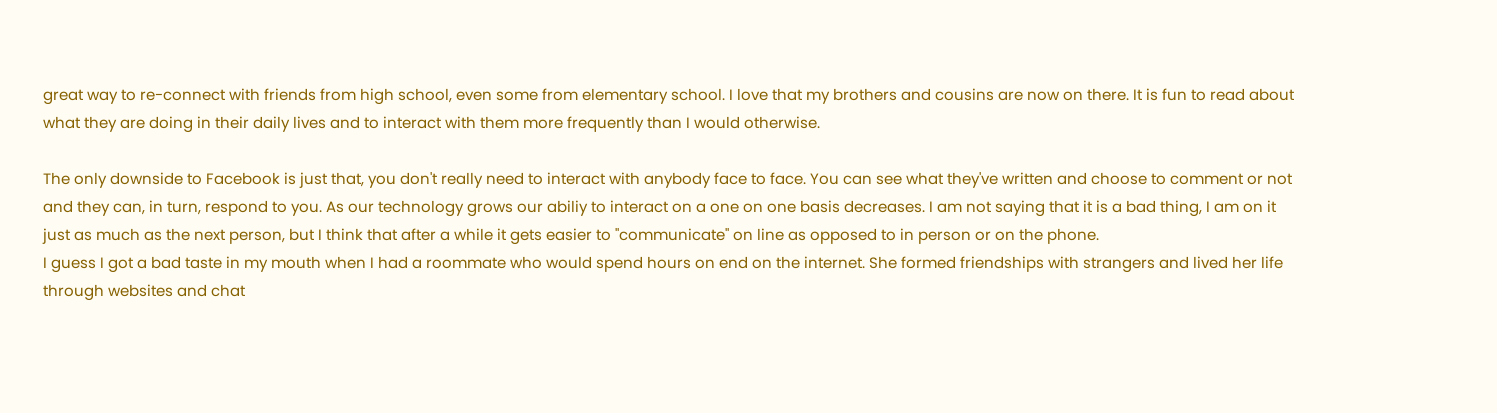great way to re-connect with friends from high school, even some from elementary school. I love that my brothers and cousins are now on there. It is fun to read about what they are doing in their daily lives and to interact with them more frequently than I would otherwise.

The only downside to Facebook is just that, you don't really need to interact with anybody face to face. You can see what they've written and choose to comment or not and they can, in turn, respond to you. As our technology grows our abiliy to interact on a one on one basis decreases. I am not saying that it is a bad thing, I am on it just as much as the next person, but I think that after a while it gets easier to "communicate" on line as opposed to in person or on the phone.
I guess I got a bad taste in my mouth when I had a roommate who would spend hours on end on the internet. She formed friendships with strangers and lived her life through websites and chat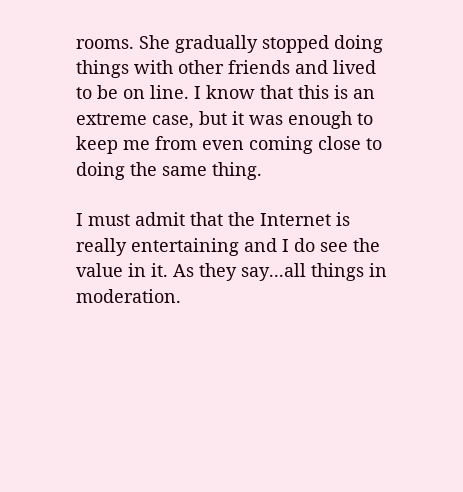rooms. She gradually stopped doing things with other friends and lived to be on line. I know that this is an extreme case, but it was enough to keep me from even coming close to doing the same thing.

I must admit that the Internet is really entertaining and I do see the value in it. As they say...all things in moderation.